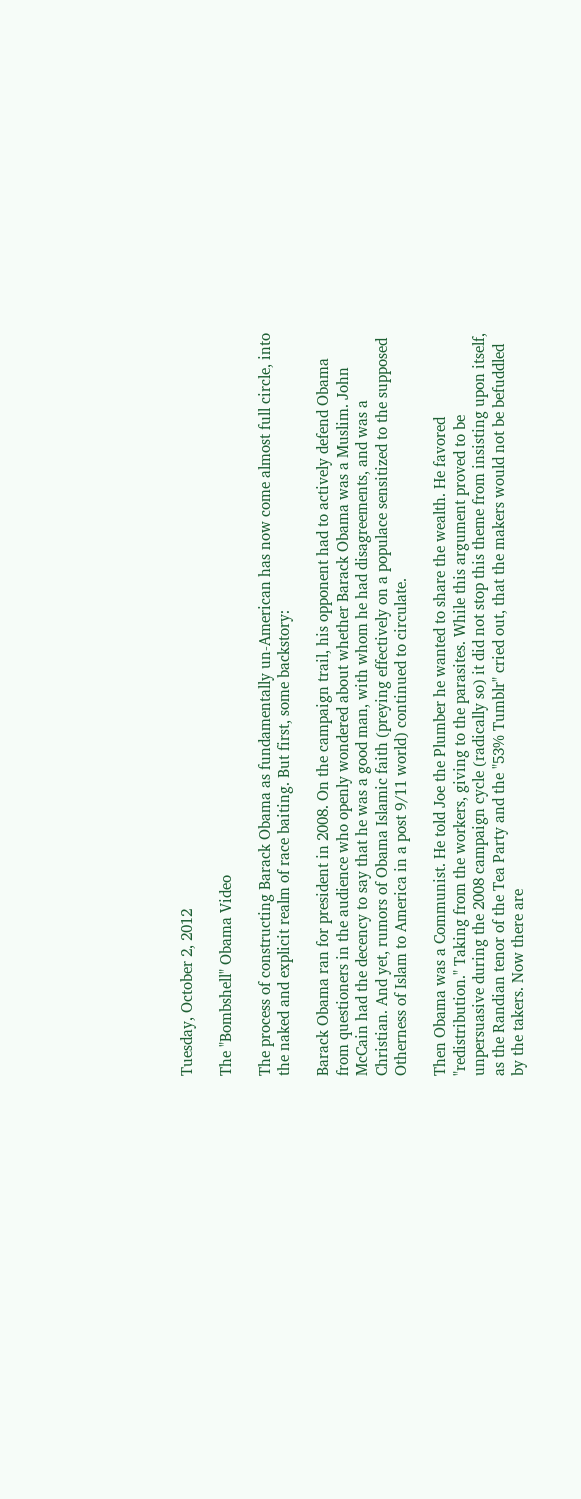Tuesday, October 2, 2012

The "Bombshell" Obama Video

The process of constructing Barack Obama as fundamentally un-American has now come almost full circle, into the naked and explicit realm of race baiting. But first, some backstory:

Barack Obama ran for president in 2008. On the campaign trail, his opponent had to actively defend Obama from questioners in the audience who openly wondered about whether Barack Obama was a Muslim. John McCain had the decency to say that he was a good man, with whom he had disagreements, and was a Christian. And yet, rumors of Obama Islamic faith (preying effectively on a populace sensitized to the supposed Otherness of Islam to America in a post 9/11 world) continued to circulate.

Then Obama was a Communist. He told Joe the Plumber he wanted to share the wealth. He favored "redistribution." Taking from the workers, giving to the parasites. While this argument proved to be unpersuasive during the 2008 campaign cycle (radically so) it did not stop this theme from insisting upon itself, as the Randian tenor of the Tea Party and the "53% Tumblr" cried out, that the makers would not be befuddled by the takers. Now there are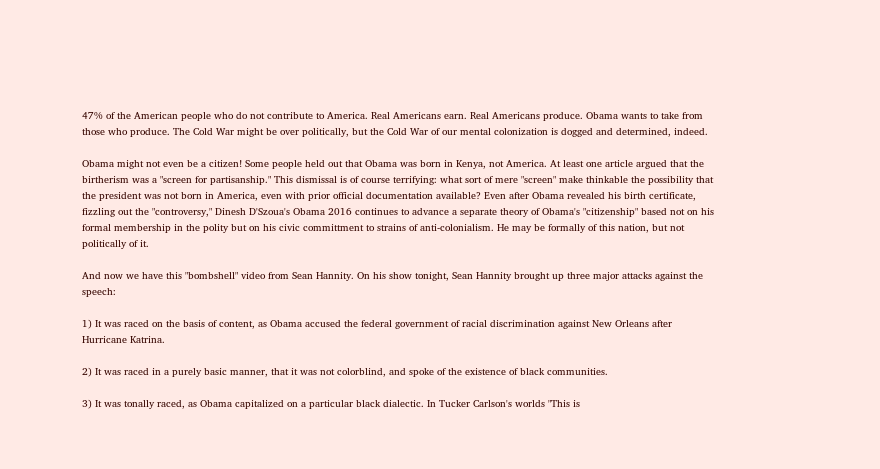47% of the American people who do not contribute to America. Real Americans earn. Real Americans produce. Obama wants to take from those who produce. The Cold War might be over politically, but the Cold War of our mental colonization is dogged and determined, indeed.

Obama might not even be a citizen! Some people held out that Obama was born in Kenya, not America. At least one article argued that the birtherism was a "screen for partisanship." This dismissal is of course terrifying: what sort of mere "screen" make thinkable the possibility that the president was not born in America, even with prior official documentation available? Even after Obama revealed his birth certificate, fizzling out the "controversy," Dinesh D'Szoua's Obama 2016 continues to advance a separate theory of Obama's "citizenship" based not on his formal membership in the polity but on his civic committment to strains of anti-colonialism. He may be formally of this nation, but not politically of it.

And now we have this "bombshell" video from Sean Hannity. On his show tonight, Sean Hannity brought up three major attacks against the speech:

1) It was raced on the basis of content, as Obama accused the federal government of racial discrimination against New Orleans after Hurricane Katrina.

2) It was raced in a purely basic manner, that it was not colorblind, and spoke of the existence of black communities.

3) It was tonally raced, as Obama capitalized on a particular black dialectic. In Tucker Carlson's worlds "This is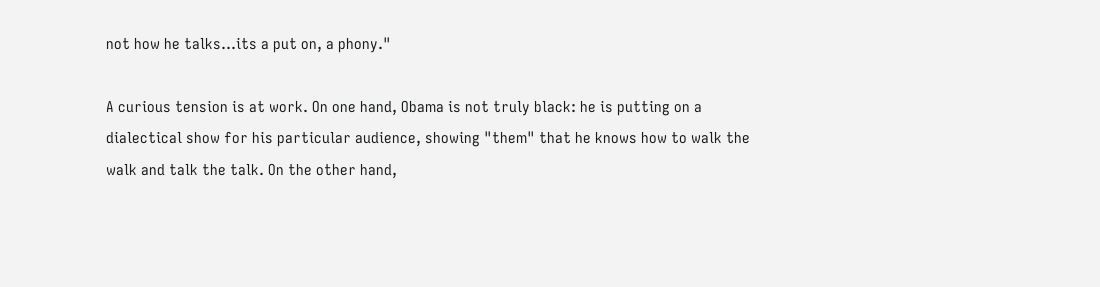not how he talks...its a put on, a phony."

A curious tension is at work. On one hand, Obama is not truly black: he is putting on a dialectical show for his particular audience, showing "them" that he knows how to walk the walk and talk the talk. On the other hand,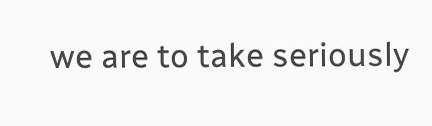we are to take seriously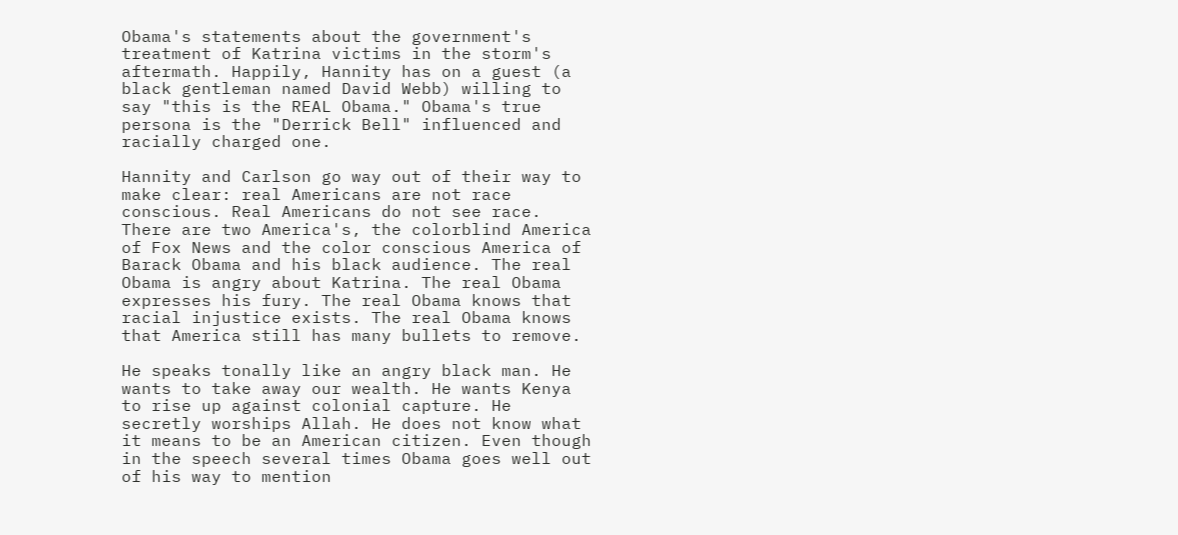Obama's statements about the government's treatment of Katrina victims in the storm's aftermath. Happily, Hannity has on a guest (a black gentleman named David Webb) willing to say "this is the REAL Obama." Obama's true persona is the "Derrick Bell" influenced and racially charged one.

Hannity and Carlson go way out of their way to make clear: real Americans are not race conscious. Real Americans do not see race. There are two America's, the colorblind America of Fox News and the color conscious America of Barack Obama and his black audience. The real Obama is angry about Katrina. The real Obama expresses his fury. The real Obama knows that racial injustice exists. The real Obama knows that America still has many bullets to remove.

He speaks tonally like an angry black man. He wants to take away our wealth. He wants Kenya to rise up against colonial capture. He secretly worships Allah. He does not know what it means to be an American citizen. Even though in the speech several times Obama goes well out of his way to mention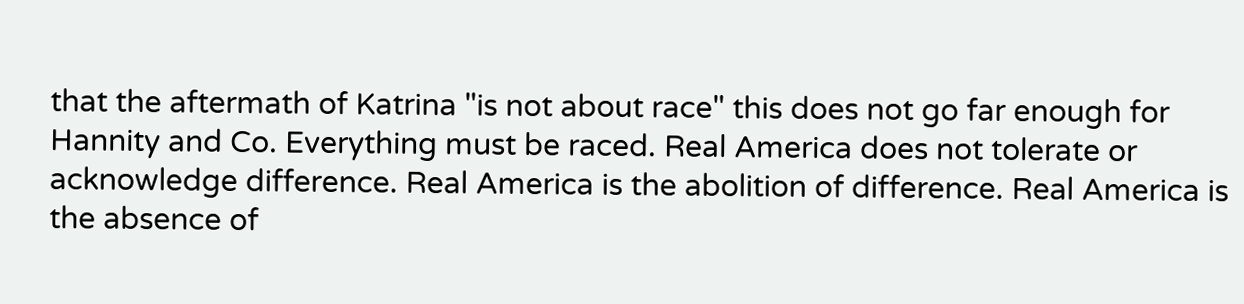that the aftermath of Katrina "is not about race" this does not go far enough for Hannity and Co. Everything must be raced. Real America does not tolerate or acknowledge difference. Real America is the abolition of difference. Real America is the absence of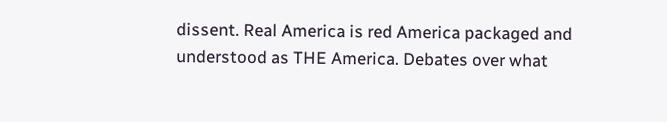dissent. Real America is red America packaged and understood as THE America. Debates over what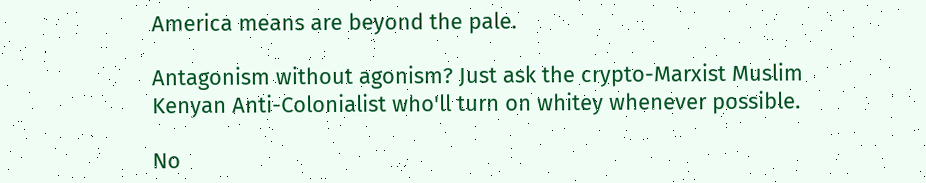America means are beyond the pale.

Antagonism without agonism? Just ask the crypto-Marxist Muslim Kenyan Anti-Colonialist who'll turn on whitey whenever possible.

No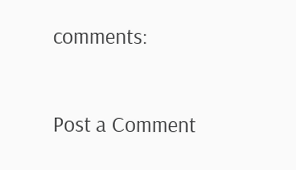comments:

Post a Comment